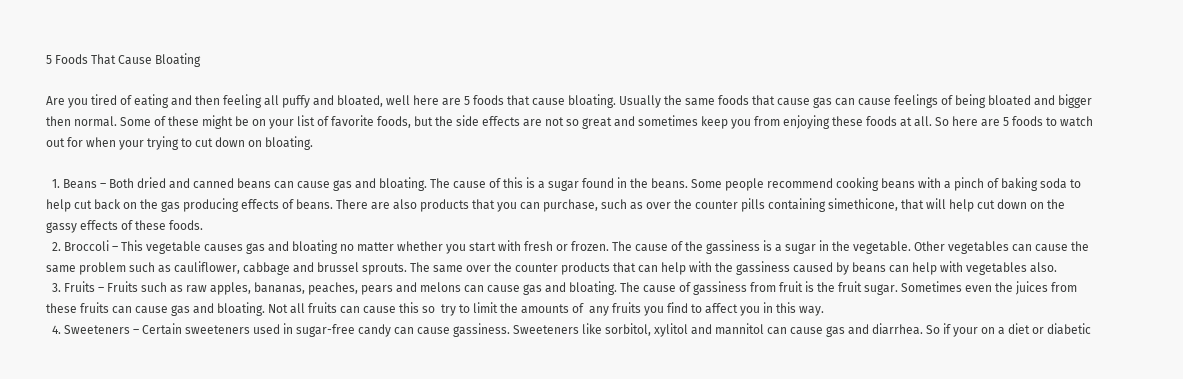5 Foods That Cause Bloating

Are you tired of eating and then feeling all puffy and bloated, well here are 5 foods that cause bloating. Usually the same foods that cause gas can cause feelings of being bloated and bigger then normal. Some of these might be on your list of favorite foods, but the side effects are not so great and sometimes keep you from enjoying these foods at all. So here are 5 foods to watch out for when your trying to cut down on bloating.

  1. Beans – Both dried and canned beans can cause gas and bloating. The cause of this is a sugar found in the beans. Some people recommend cooking beans with a pinch of baking soda to help cut back on the gas producing effects of beans. There are also products that you can purchase, such as over the counter pills containing simethicone, that will help cut down on the gassy effects of these foods.
  2. Broccoli – This vegetable causes gas and bloating no matter whether you start with fresh or frozen. The cause of the gassiness is a sugar in the vegetable. Other vegetables can cause the same problem such as cauliflower, cabbage and brussel sprouts. The same over the counter products that can help with the gassiness caused by beans can help with vegetables also.
  3. Fruits – Fruits such as raw apples, bananas, peaches, pears and melons can cause gas and bloating. The cause of gassiness from fruit is the fruit sugar. Sometimes even the juices from these fruits can cause gas and bloating. Not all fruits can cause this so  try to limit the amounts of  any fruits you find to affect you in this way.
  4. Sweeteners – Certain sweeteners used in sugar-free candy can cause gassiness. Sweeteners like sorbitol, xylitol and mannitol can cause gas and diarrhea. So if your on a diet or diabetic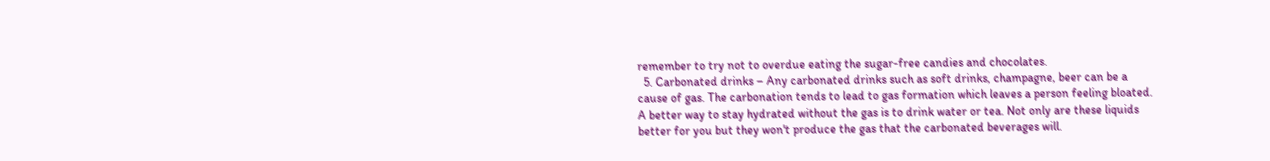remember to try not to overdue eating the sugar-free candies and chocolates.
  5. Carbonated drinks – Any carbonated drinks such as soft drinks, champagne, beer can be a cause of gas. The carbonation tends to lead to gas formation which leaves a person feeling bloated. A better way to stay hydrated without the gas is to drink water or tea. Not only are these liquids better for you but they won't produce the gas that the carbonated beverages will.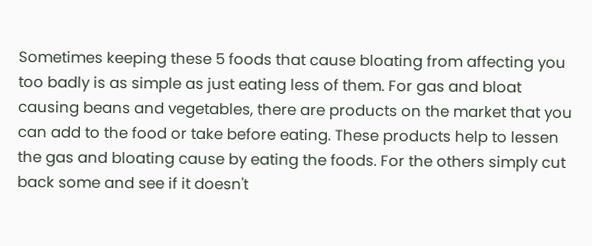Sometimes keeping these 5 foods that cause bloating from affecting you too badly is as simple as just eating less of them. For gas and bloat causing beans and vegetables, there are products on the market that you can add to the food or take before eating. These products help to lessen the gas and bloating cause by eating the foods. For the others simply cut back some and see if it doesn't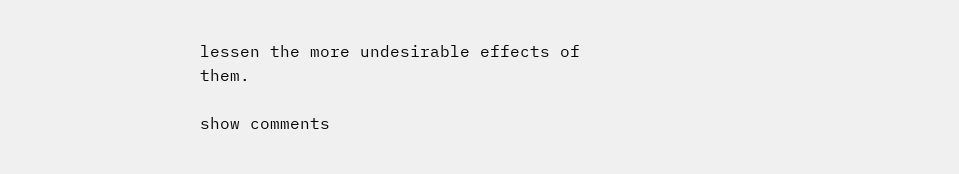lessen the more undesirable effects of them.

show comments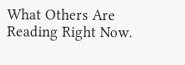What Others Are Reading Right Now.